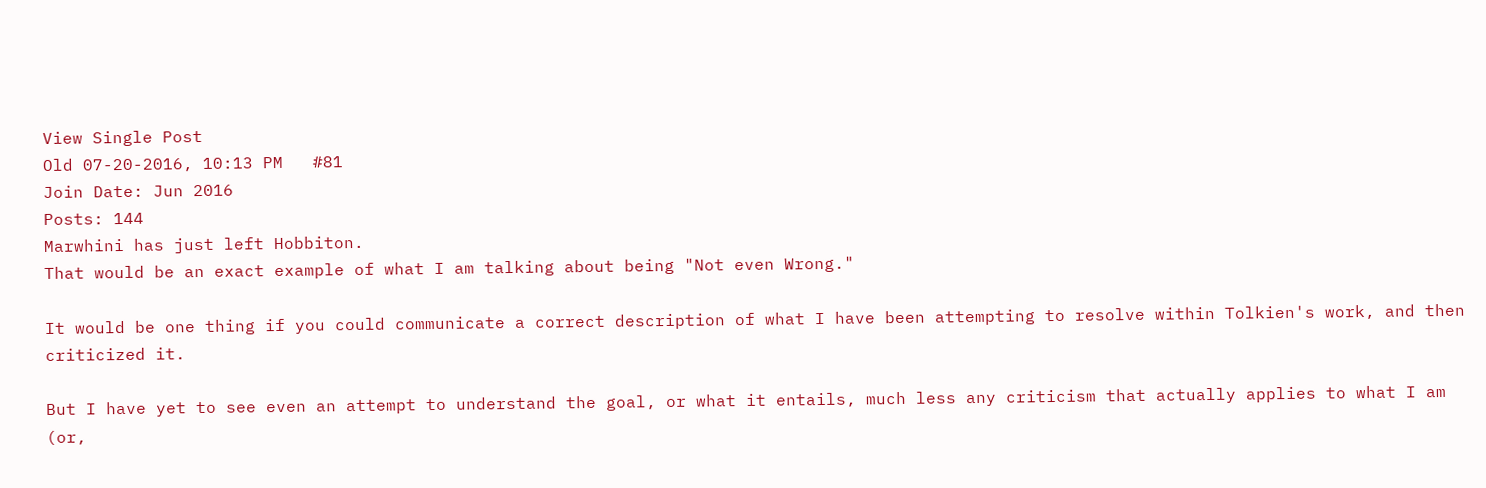View Single Post
Old 07-20-2016, 10:13 PM   #81
Join Date: Jun 2016
Posts: 144
Marwhini has just left Hobbiton.
That would be an exact example of what I am talking about being "Not even Wrong."

It would be one thing if you could communicate a correct description of what I have been attempting to resolve within Tolkien's work, and then criticized it.

But I have yet to see even an attempt to understand the goal, or what it entails, much less any criticism that actually applies to what I am (or,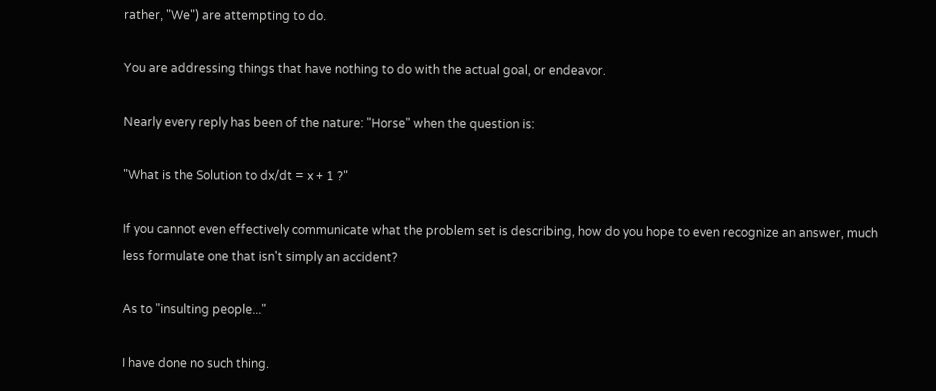rather, "We") are attempting to do.

You are addressing things that have nothing to do with the actual goal, or endeavor.

Nearly every reply has been of the nature: "Horse" when the question is:

"What is the Solution to dx/dt = x + 1 ?"

If you cannot even effectively communicate what the problem set is describing, how do you hope to even recognize an answer, much less formulate one that isn't simply an accident?

As to "insulting people..."

I have done no such thing.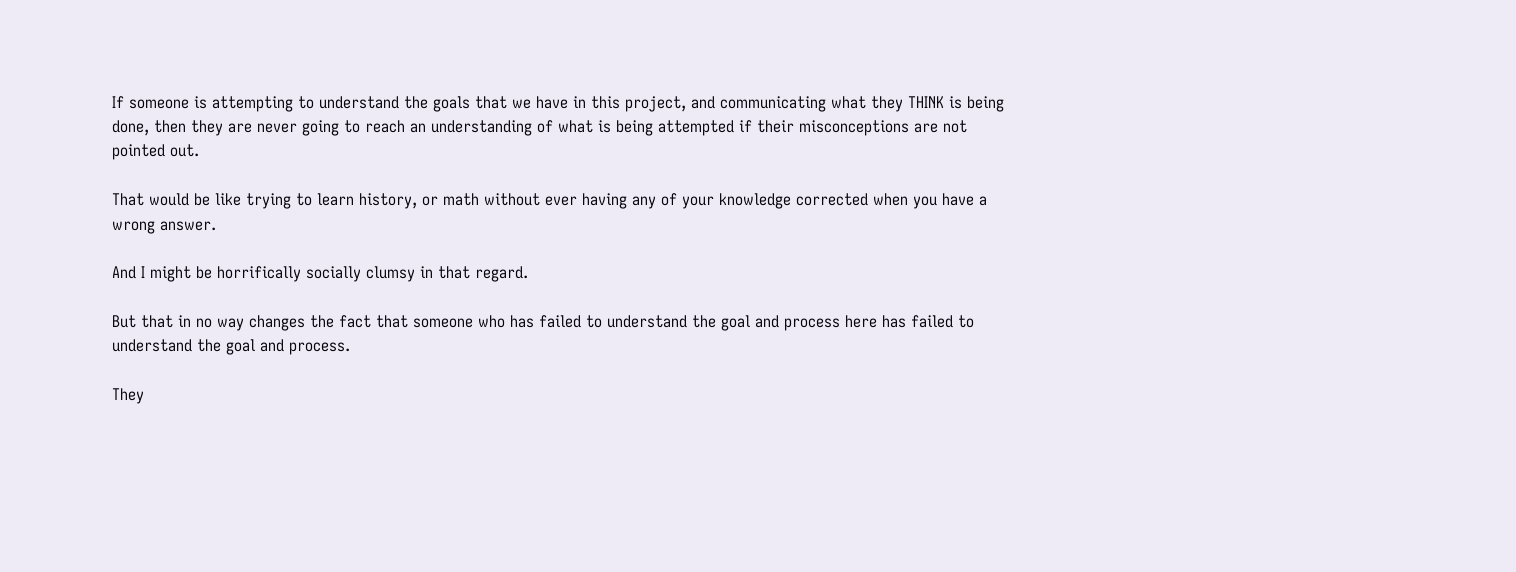If someone is attempting to understand the goals that we have in this project, and communicating what they THINK is being done, then they are never going to reach an understanding of what is being attempted if their misconceptions are not pointed out.

That would be like trying to learn history, or math without ever having any of your knowledge corrected when you have a wrong answer.

And I might be horrifically socially clumsy in that regard.

But that in no way changes the fact that someone who has failed to understand the goal and process here has failed to understand the goal and process.

They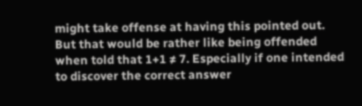might take offense at having this pointed out. But that would be rather like being offended when told that 1+1 ≠ 7. Especially if one intended to discover the correct answer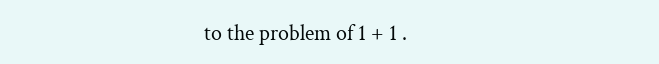to the problem of 1 + 1 .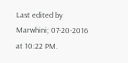Last edited by Marwhini; 07-20-2016 at 10:22 PM.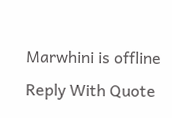Marwhini is offline   Reply With Quote